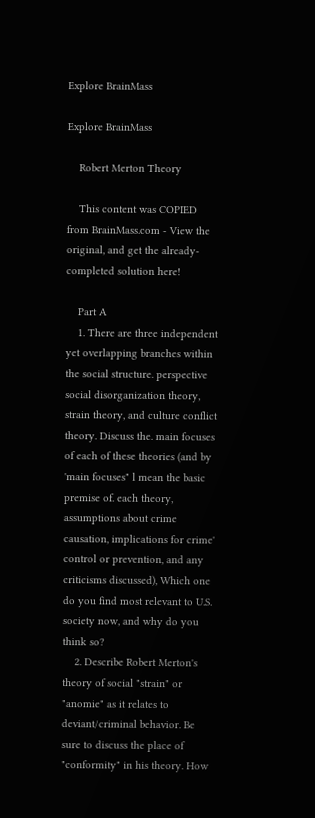Explore BrainMass

Explore BrainMass

    Robert Merton Theory

    This content was COPIED from BrainMass.com - View the original, and get the already-completed solution here!

    Part A
    1. There are three independent yet overlapping branches within the social structure. perspective social disorganization theory, strain theory, and culture conflict theory. Discuss the. main focuses of each of these theories (and by 'main focuses" l mean the basic premise of. each theory, assumptions about crime causation, implications for crime' control or prevention, and any criticisms discussed), Which one do you find most relevant to U.S. society now, and why do you think so?
    2. Describe Robert Merton's theory of social "strain" or "anomie" as it relates to deviant/criminal behavior. Be sure to discuss the place of "conformity" in his theory. How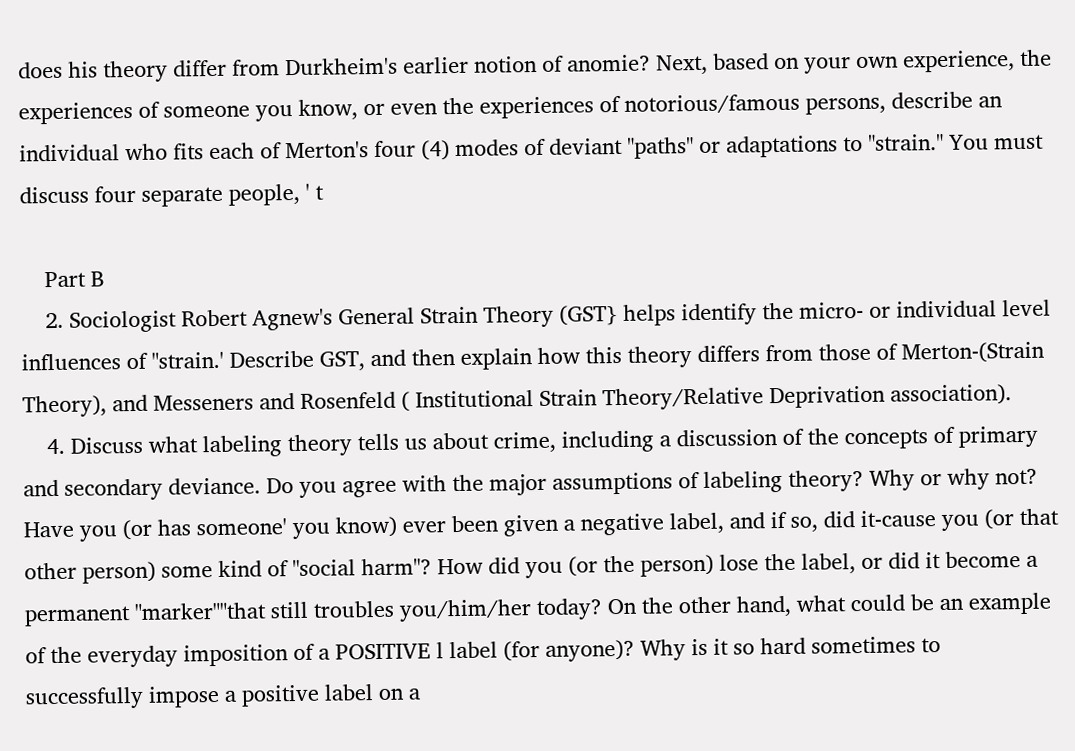does his theory differ from Durkheim's earlier notion of anomie? Next, based on your own experience, the experiences of someone you know, or even the experiences of notorious/famous persons, describe an individual who fits each of Merton's four (4) modes of deviant "paths" or adaptations to "strain." You must discuss four separate people, ' t

    Part B
    2. Sociologist Robert Agnew's General Strain Theory (GST} helps identify the micro- or individual level influences of "strain.' Describe GST, and then explain how this theory differs from those of Merton-(Strain Theory), and Messeners and Rosenfeld ( Institutional Strain Theory/Relative Deprivation association).
    4. Discuss what labeling theory tells us about crime, including a discussion of the concepts of primary and secondary deviance. Do you agree with the major assumptions of labeling theory? Why or why not? Have you (or has someone' you know) ever been given a negative label, and if so, did it-cause you (or that other person) some kind of "social harm"? How did you (or the person) lose the label, or did it become a permanent "marker""that still troubles you/him/her today? On the other hand, what could be an example of the everyday imposition of a POSITIVE l label (for anyone)? Why is it so hard sometimes to successfully impose a positive label on a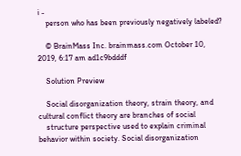i -
    person who has been previously negatively labeled?

    © BrainMass Inc. brainmass.com October 10, 2019, 6:17 am ad1c9bdddf

    Solution Preview

    Social disorganization theory, strain theory, and cultural conflict theory are branches of social
    structure perspective used to explain criminal behavior within society. Social disorganization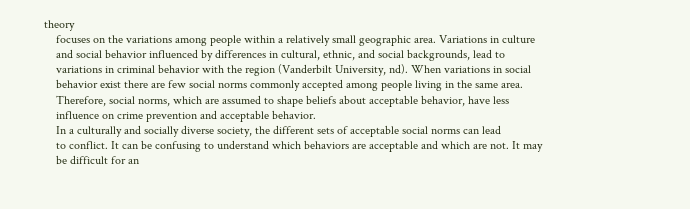theory
    focuses on the variations among people within a relatively small geographic area. Variations in culture
    and social behavior influenced by differences in cultural, ethnic, and social backgrounds, lead to
    variations in criminal behavior with the region (Vanderbilt University, nd). When variations in social
    behavior exist there are few social norms commonly accepted among people living in the same area.
    Therefore, social norms, which are assumed to shape beliefs about acceptable behavior, have less
    influence on crime prevention and acceptable behavior.
    In a culturally and socially diverse society, the different sets of acceptable social norms can lead
    to conflict. It can be confusing to understand which behaviors are acceptable and which are not. It may
    be difficult for an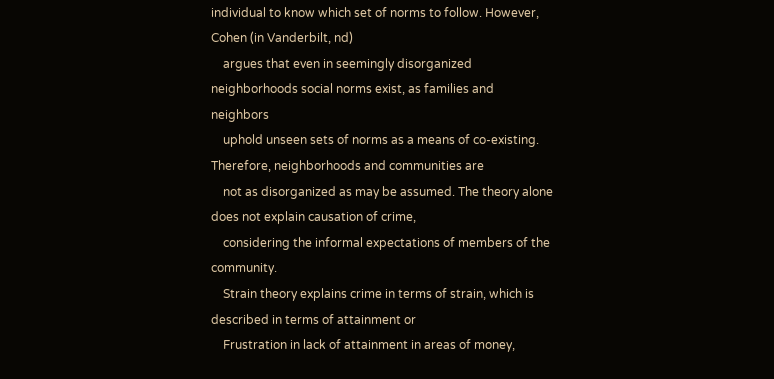individual to know which set of norms to follow. However, Cohen (in Vanderbilt, nd)
    argues that even in seemingly disorganized neighborhoods social norms exist, as families and neighbors
    uphold unseen sets of norms as a means of co-existing. Therefore, neighborhoods and communities are
    not as disorganized as may be assumed. The theory alone does not explain causation of crime,
    considering the informal expectations of members of the community.
    Strain theory explains crime in terms of strain, which is described in terms of attainment or
    Frustration in lack of attainment in areas of money,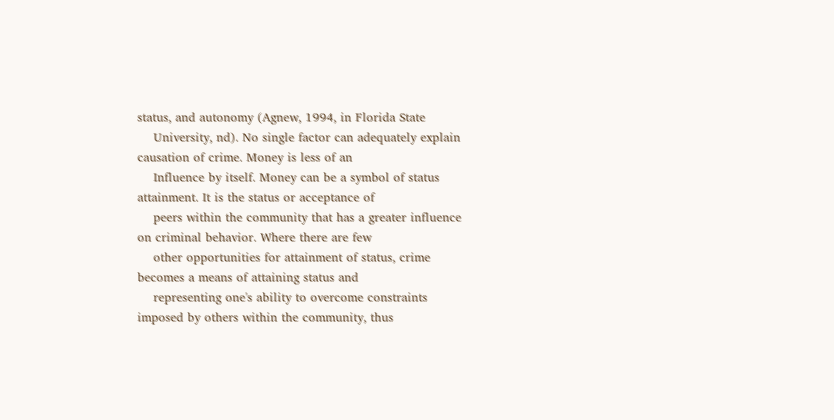status, and autonomy (Agnew, 1994, in Florida State
    University, nd). No single factor can adequately explain causation of crime. Money is less of an
    Influence by itself. Money can be a symbol of status attainment. It is the status or acceptance of
    peers within the community that has a greater influence on criminal behavior. Where there are few
    other opportunities for attainment of status, crime becomes a means of attaining status and
    representing one's ability to overcome constraints imposed by others within the community, thus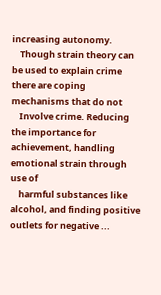increasing autonomy.
    Though strain theory can be used to explain crime there are coping mechanisms that do not
    Involve crime. Reducing the importance for achievement, handling emotional strain through use of
    harmful substances like alcohol, and finding positive outlets for negative ...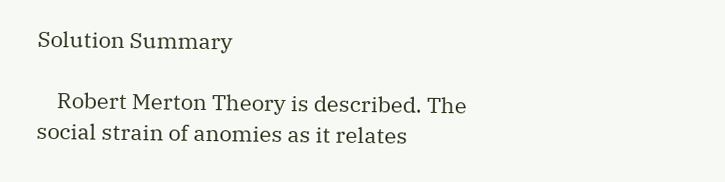Solution Summary

    Robert Merton Theory is described. The social strain of anomies as it relates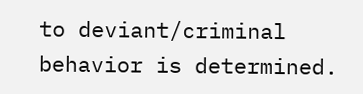to deviant/criminal behavior is determined.